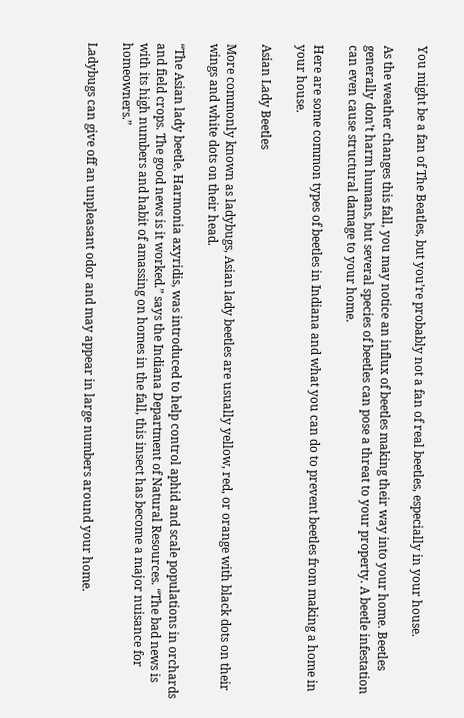You might be a fan of The Beatles, but you’re probably not a fan of real beetles, especially in your house.

As the weather changes this fall, you may notice an influx of beetles making their way into your home. Beetles generally don’t harm humans, but several species of beetles can pose a threat to your property. A beetle infestation can even cause structural damage to your home.

Here are some common types of beetles in Indiana and what you can do to prevent beetles from making a home in your house.

Asian Lady Beetles

More commonly known as ladybugs, Asian lady beetles are usually yellow, red, or orange with black dots on their wings and white dots on their head.

“The Asian lady beetle, Harmonia axyridis, was introduced to help control aphid and scale populations in orchards and field crops. The good news is it worked.” says the Indiana Department of Natural Resources. “The bad news is with its high numbers and habit of amassing on homes in the fall, this insect has become a major nuisance for homeowners.”

Ladybugs can give off an unpleasant odor and may appear in large numbers around your home.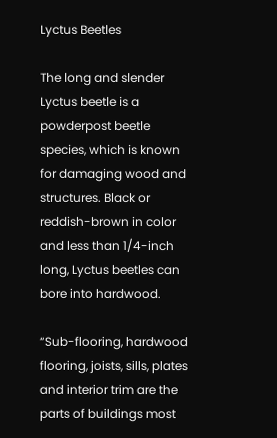Lyctus Beetles

The long and slender Lyctus beetle is a powderpost beetle species, which is known for damaging wood and structures. Black or reddish-brown in color and less than 1/4-inch long, Lyctus beetles can bore into hardwood.

“Sub-flooring, hardwood flooring, joists, sills, plates and interior trim are the parts of buildings most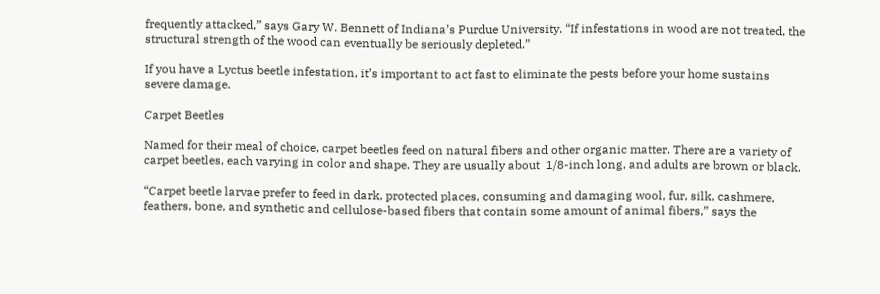frequently attacked,” says Gary W. Bennett of Indiana’s Purdue University. “If infestations in wood are not treated, the structural strength of the wood can eventually be seriously depleted.”

If you have a Lyctus beetle infestation, it’s important to act fast to eliminate the pests before your home sustains severe damage.

Carpet Beetles

Named for their meal of choice, carpet beetles feed on natural fibers and other organic matter. There are a variety of carpet beetles, each varying in color and shape. They are usually about  1/8-inch long, and adults are brown or black.

“Carpet beetle larvae prefer to feed in dark, protected places, consuming and damaging wool, fur, silk, cashmere, feathers, bone, and synthetic and cellulose-based fibers that contain some amount of animal fibers,” says the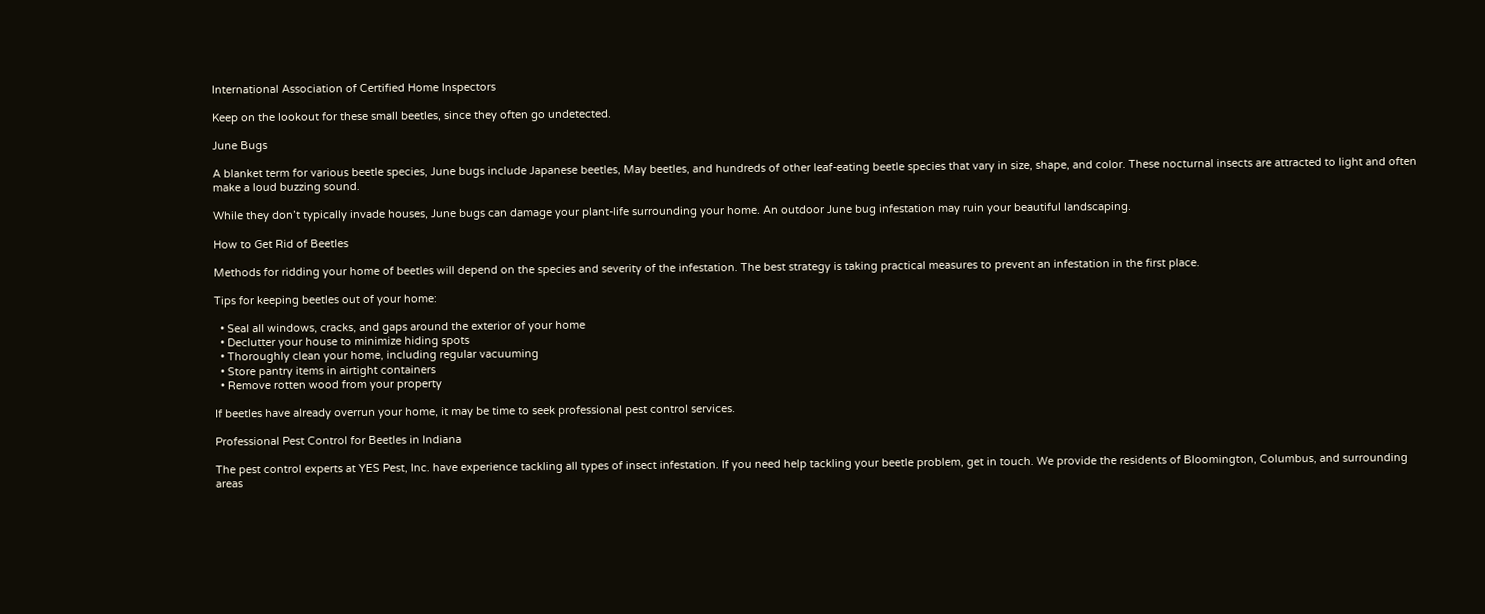International Association of Certified Home Inspectors

Keep on the lookout for these small beetles, since they often go undetected.

June Bugs

A blanket term for various beetle species, June bugs include Japanese beetles, May beetles, and hundreds of other leaf-eating beetle species that vary in size, shape, and color. These nocturnal insects are attracted to light and often make a loud buzzing sound.

While they don’t typically invade houses, June bugs can damage your plant-life surrounding your home. An outdoor June bug infestation may ruin your beautiful landscaping.

How to Get Rid of Beetles

Methods for ridding your home of beetles will depend on the species and severity of the infestation. The best strategy is taking practical measures to prevent an infestation in the first place.

Tips for keeping beetles out of your home:

  • Seal all windows, cracks, and gaps around the exterior of your home
  • Declutter your house to minimize hiding spots
  • Thoroughly clean your home, including regular vacuuming
  • Store pantry items in airtight containers
  • Remove rotten wood from your property

If beetles have already overrun your home, it may be time to seek professional pest control services.

Professional Pest Control for Beetles in Indiana

The pest control experts at YES Pest, Inc. have experience tackling all types of insect infestation. If you need help tackling your beetle problem, get in touch. We provide the residents of Bloomington, Columbus, and surrounding areas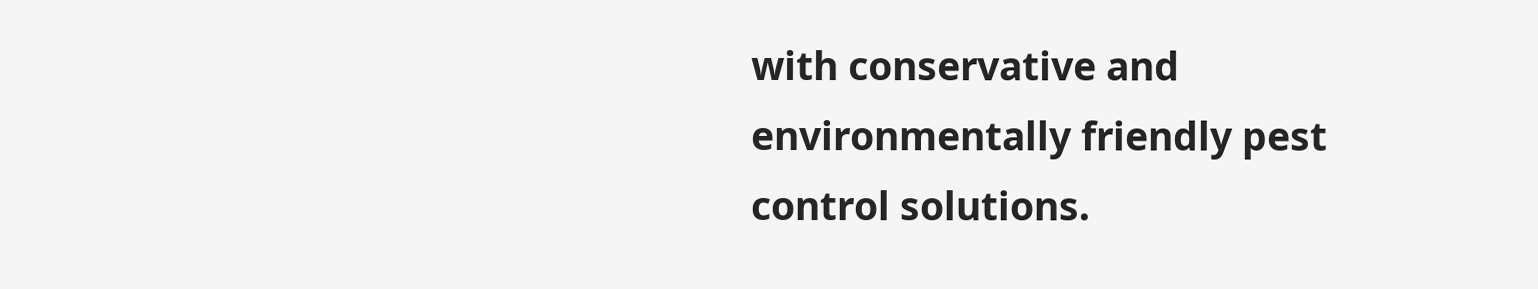with conservative and environmentally friendly pest control solutions.